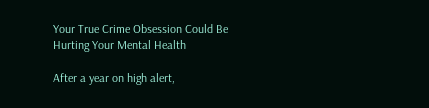Your True Crime Obsession Could Be Hurting Your Mental Health

After a year on high alert,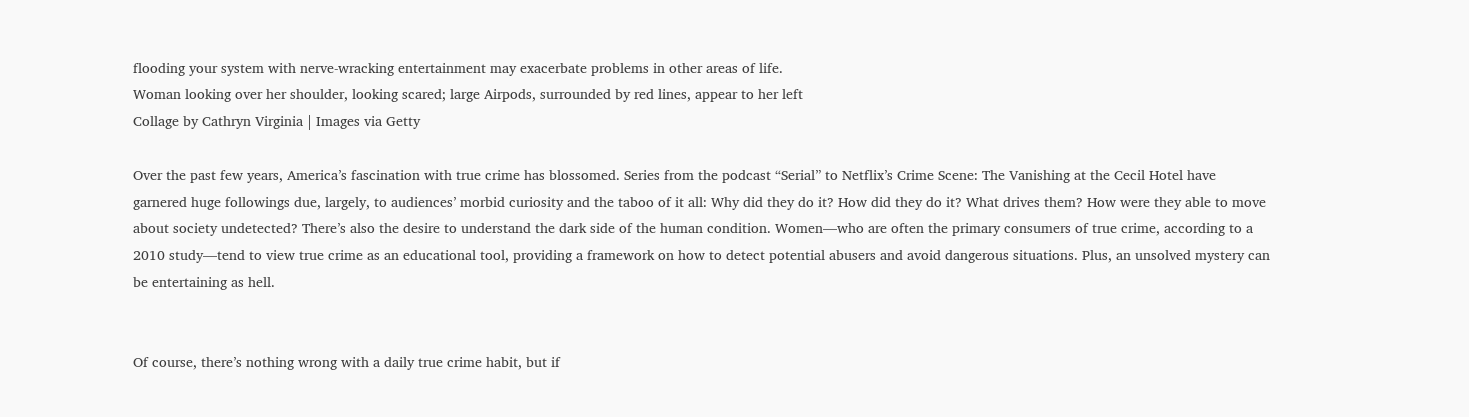flooding your system with nerve-wracking entertainment may exacerbate problems in other areas of life.
Woman looking over her shoulder, looking scared; large Airpods, surrounded by red lines, appear to her left
Collage by Cathryn Virginia | Images via Getty

Over the past few years, America’s fascination with true crime has blossomed. Series from the podcast “Serial” to Netflix’s Crime Scene: The Vanishing at the Cecil Hotel have garnered huge followings due, largely, to audiences’ morbid curiosity and the taboo of it all: Why did they do it? How did they do it? What drives them? How were they able to move about society undetected? There’s also the desire to understand the dark side of the human condition. Women—who are often the primary consumers of true crime, according to a 2010 study—tend to view true crime as an educational tool, providing a framework on how to detect potential abusers and avoid dangerous situations. Plus, an unsolved mystery can be entertaining as hell.


Of course, there’s nothing wrong with a daily true crime habit, but if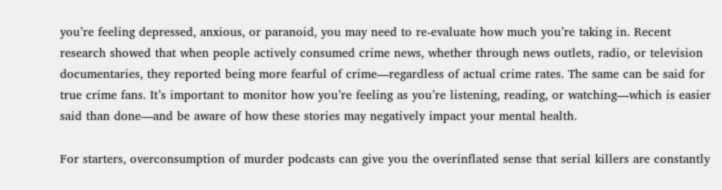you’re feeling depressed, anxious, or paranoid, you may need to re-evaluate how much you’re taking in. Recent research showed that when people actively consumed crime news, whether through news outlets, radio, or television documentaries, they reported being more fearful of crime—regardless of actual crime rates. The same can be said for true crime fans. It’s important to monitor how you’re feeling as you’re listening, reading, or watching—which is easier said than done—and be aware of how these stories may negatively impact your mental health.

For starters, overconsumption of murder podcasts can give you the overinflated sense that serial killers are constantly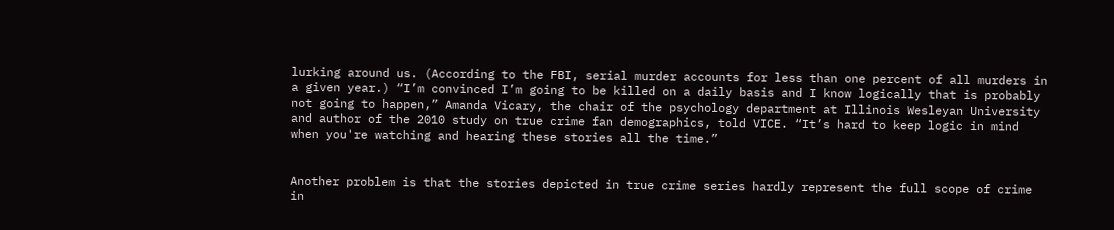lurking around us. (According to the FBI, serial murder accounts for less than one percent of all murders in a given year.) “I’m convinced I’m going to be killed on a daily basis and I know logically that is probably not going to happen,” Amanda Vicary, the chair of the psychology department at Illinois Wesleyan University and author of the 2010 study on true crime fan demographics, told VICE. “It’s hard to keep logic in mind when you're watching and hearing these stories all the time.”


Another problem is that the stories depicted in true crime series hardly represent the full scope of crime in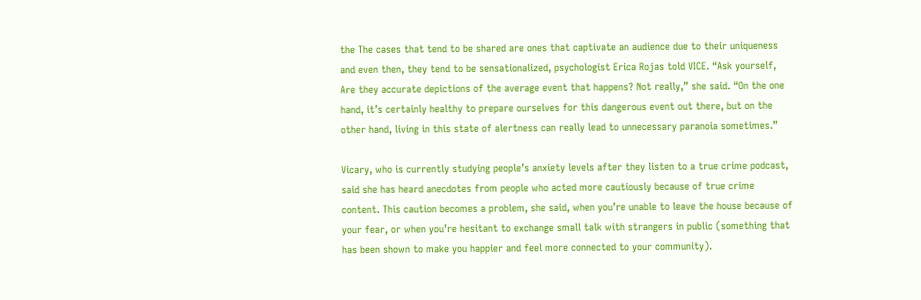the The cases that tend to be shared are ones that captivate an audience due to their uniqueness and even then, they tend to be sensationalized, psychologist Erica Rojas told VICE. “Ask yourself, Are they accurate depictions of the average event that happens? Not really,” she said. “On the one hand, it’s certainly healthy to prepare ourselves for this dangerous event out there, but on the other hand, living in this state of alertness can really lead to unnecessary paranoia sometimes.”

Vicary, who is currently studying people’s anxiety levels after they listen to a true crime podcast, said she has heard anecdotes from people who acted more cautiously because of true crime content. This caution becomes a problem, she said, when you’re unable to leave the house because of your fear, or when you’re hesitant to exchange small talk with strangers in public (something that has been shown to make you happier and feel more connected to your community).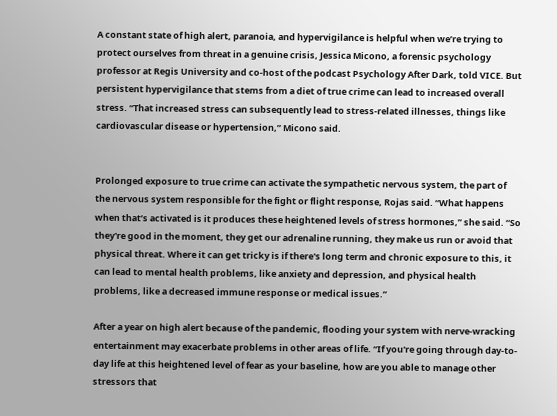A constant state of high alert, paranoia, and hypervigilance is helpful when we’re trying to protect ourselves from threat in a genuine crisis, Jessica Micono, a forensic psychology professor at Regis University and co-host of the podcast Psychology After Dark, told VICE. But persistent hypervigilance that stems from a diet of true crime can lead to increased overall stress. “That increased stress can subsequently lead to stress-related illnesses, things like cardiovascular disease or hypertension,” Micono said.


Prolonged exposure to true crime can activate the sympathetic nervous system, the part of the nervous system responsible for the fight or flight response, Rojas said. “What happens when that’s activated is it produces these heightened levels of stress hormones,” she said. “So they're good in the moment, they get our adrenaline running, they make us run or avoid that physical threat. Where it can get tricky is if there's long term and chronic exposure to this, it can lead to mental health problems, like anxiety and depression, and physical health problems, like a decreased immune response or medical issues.”

After a year on high alert because of the pandemic, flooding your system with nerve-wracking entertainment may exacerbate problems in other areas of life. “If you're going through day-to-day life at this heightened level of fear as your baseline, how are you able to manage other stressors that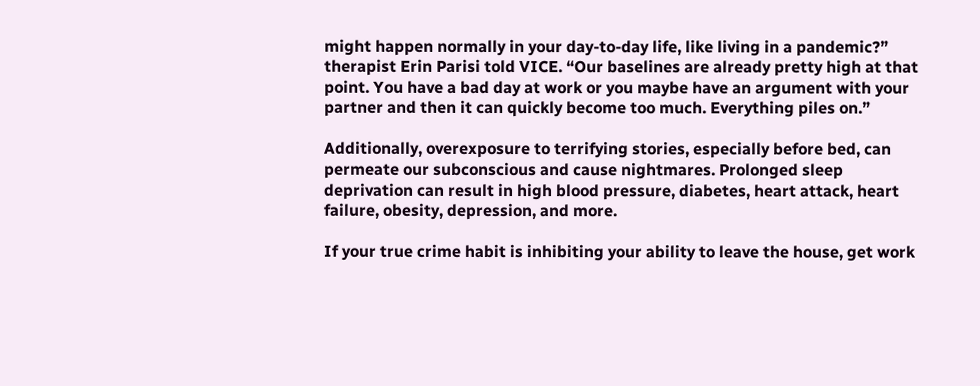might happen normally in your day-to-day life, like living in a pandemic?” therapist Erin Parisi told VICE. “Our baselines are already pretty high at that point. You have a bad day at work or you maybe have an argument with your partner and then it can quickly become too much. Everything piles on.”

Additionally, overexposure to terrifying stories, especially before bed, can permeate our subconscious and cause nightmares. Prolonged sleep deprivation can result in high blood pressure, diabetes, heart attack, heart failure, obesity, depression, and more.

If your true crime habit is inhibiting your ability to leave the house, get work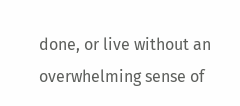done, or live without an overwhelming sense of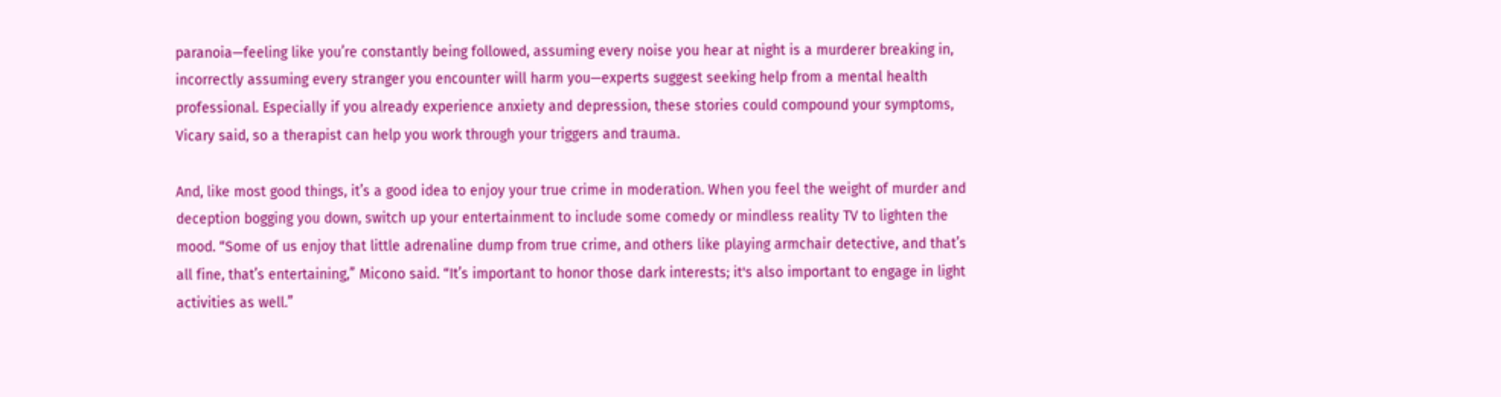paranoia—feeling like you’re constantly being followed, assuming every noise you hear at night is a murderer breaking in, incorrectly assuming every stranger you encounter will harm you—experts suggest seeking help from a mental health professional. Especially if you already experience anxiety and depression, these stories could compound your symptoms, Vicary said, so a therapist can help you work through your triggers and trauma.

And, like most good things, it’s a good idea to enjoy your true crime in moderation. When you feel the weight of murder and deception bogging you down, switch up your entertainment to include some comedy or mindless reality TV to lighten the mood. “Some of us enjoy that little adrenaline dump from true crime, and others like playing armchair detective, and that’s all fine, that’s entertaining,” Micono said. “It’s important to honor those dark interests; it's also important to engage in light activities as well.”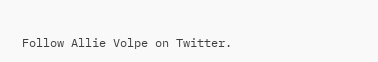Follow Allie Volpe on Twitter.